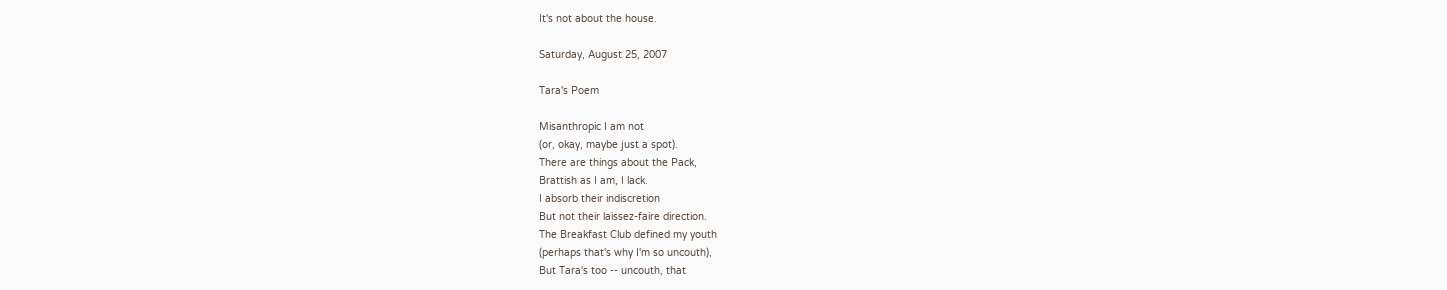It's not about the house.

Saturday, August 25, 2007

Tara's Poem

Misanthropic I am not
(or, okay, maybe just a spot).
There are things about the Pack,
Brattish as I am, I lack.
I absorb their indiscretion
But not their laissez-faire direction.
The Breakfast Club defined my youth
(perhaps that's why I'm so uncouth),
But Tara's too -- uncouth, that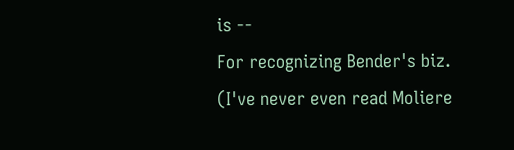is --
For recognizing Bender's biz.
(I've never even read Moliere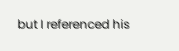but I referenced his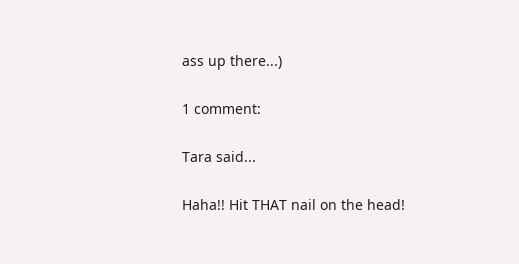ass up there...)

1 comment:

Tara said...

Haha!! Hit THAT nail on the head!